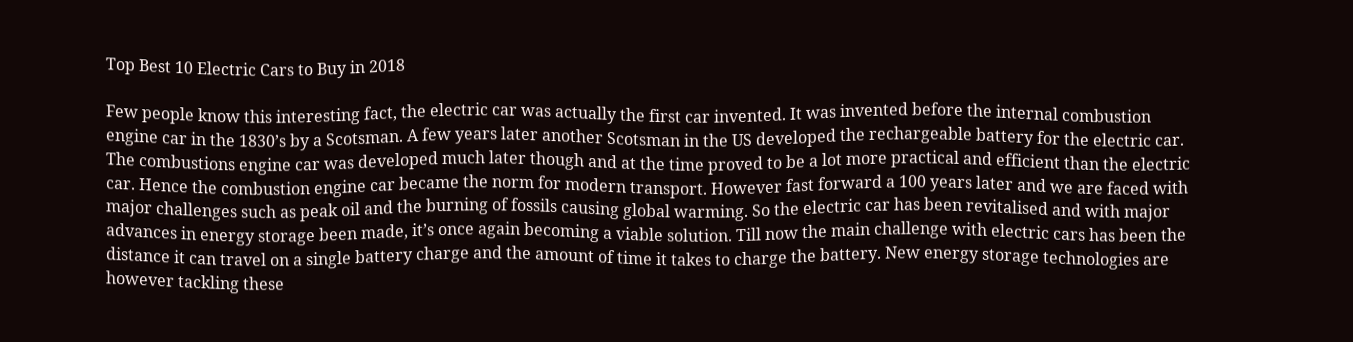Top Best 10 Electric Cars to Buy in 2018

Few people know this interesting fact, the electric car was actually the first car invented. It was invented before the internal combustion engine car in the 1830’s by a Scotsman. A few years later another Scotsman in the US developed the rechargeable battery for the electric car. The combustions engine car was developed much later though and at the time proved to be a lot more practical and efficient than the electric car. Hence the combustion engine car became the norm for modern transport. However fast forward a 100 years later and we are faced with major challenges such as peak oil and the burning of fossils causing global warming. So the electric car has been revitalised and with major advances in energy storage been made, it’s once again becoming a viable solution. Till now the main challenge with electric cars has been the distance it can travel on a single battery charge and the amount of time it takes to charge the battery. New energy storage technologies are however tackling these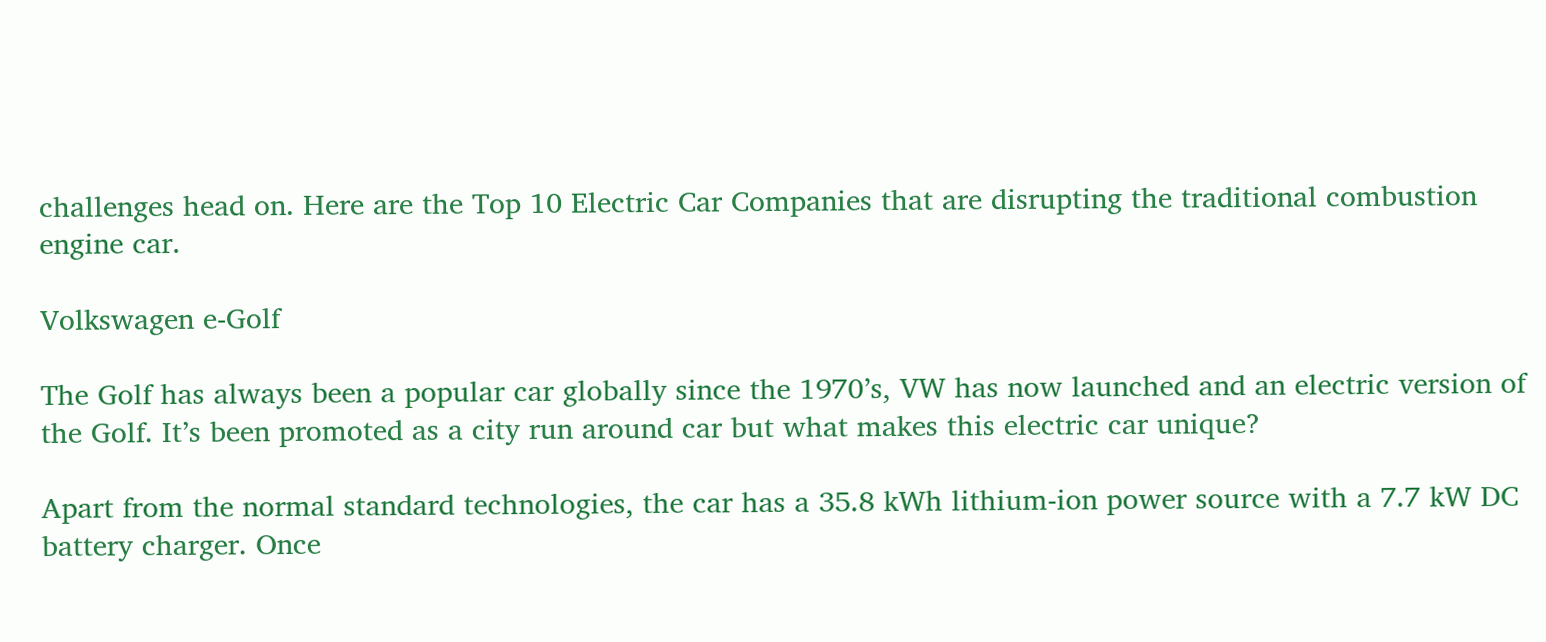challenges head on. Here are the Top 10 Electric Car Companies that are disrupting the traditional combustion engine car.

Volkswagen e-Golf

The Golf has always been a popular car globally since the 1970’s, VW has now launched and an electric version of the Golf. It’s been promoted as a city run around car but what makes this electric car unique?

Apart from the normal standard technologies, the car has a 35.8 kWh lithium-ion power source with a 7.7 kW DC battery charger. Once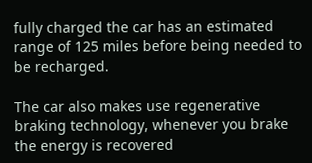fully charged the car has an estimated range of 125 miles before being needed to be recharged.

The car also makes use regenerative braking technology, whenever you brake the energy is recovered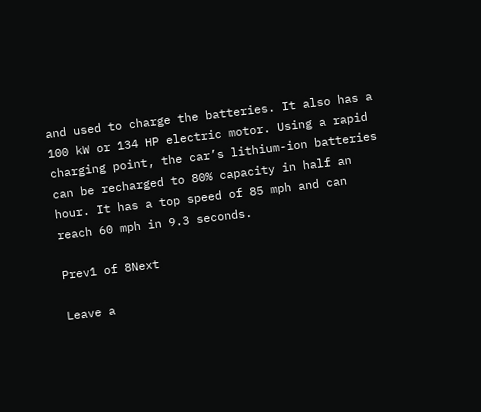and used to charge the batteries. It also has a 100 kW or 134 HP electric motor. Using a rapid charging point, the car’s lithium-ion batteries can be recharged to 80% capacity in half an hour. It has a top speed of 85 mph and can reach 60 mph in 9.3 seconds.

Prev1 of 8Next

Leave a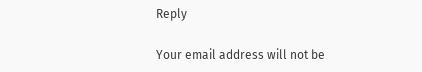Reply

Your email address will not be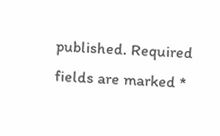published. Required fields are marked *